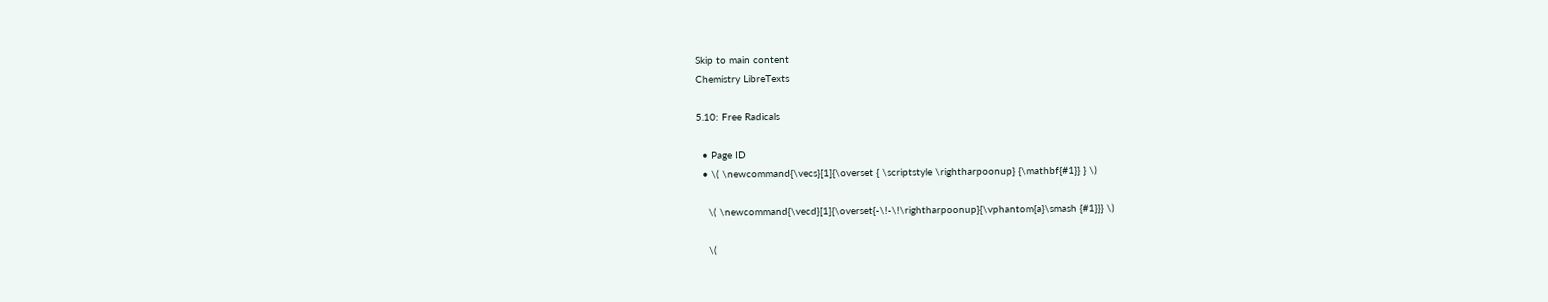Skip to main content
Chemistry LibreTexts

5.10: Free Radicals

  • Page ID
  • \( \newcommand{\vecs}[1]{\overset { \scriptstyle \rightharpoonup} {\mathbf{#1}} } \)

    \( \newcommand{\vecd}[1]{\overset{-\!-\!\rightharpoonup}{\vphantom{a}\smash {#1}}} \)

    \(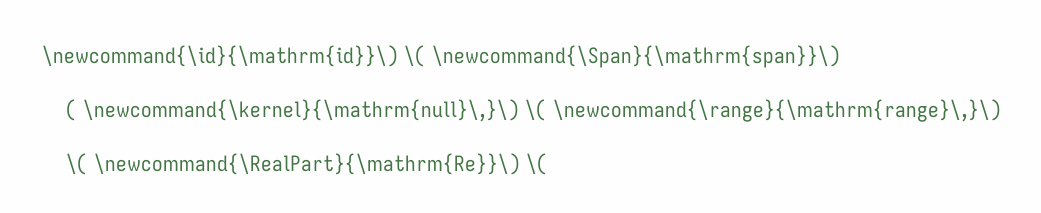\newcommand{\id}{\mathrm{id}}\) \( \newcommand{\Span}{\mathrm{span}}\)

    ( \newcommand{\kernel}{\mathrm{null}\,}\) \( \newcommand{\range}{\mathrm{range}\,}\)

    \( \newcommand{\RealPart}{\mathrm{Re}}\) \(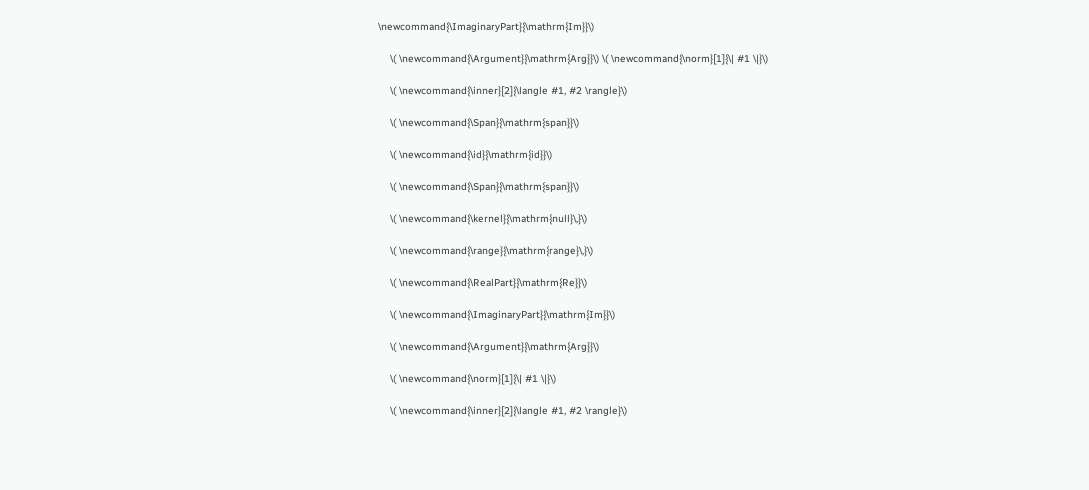\newcommand{\ImaginaryPart}{\mathrm{Im}}\)

    \( \newcommand{\Argument}{\mathrm{Arg}}\) \( \newcommand{\norm}[1]{\| #1 \|}\)

    \( \newcommand{\inner}[2]{\langle #1, #2 \rangle}\)

    \( \newcommand{\Span}{\mathrm{span}}\)

    \( \newcommand{\id}{\mathrm{id}}\)

    \( \newcommand{\Span}{\mathrm{span}}\)

    \( \newcommand{\kernel}{\mathrm{null}\,}\)

    \( \newcommand{\range}{\mathrm{range}\,}\)

    \( \newcommand{\RealPart}{\mathrm{Re}}\)

    \( \newcommand{\ImaginaryPart}{\mathrm{Im}}\)

    \( \newcommand{\Argument}{\mathrm{Arg}}\)

    \( \newcommand{\norm}[1]{\| #1 \|}\)

    \( \newcommand{\inner}[2]{\langle #1, #2 \rangle}\)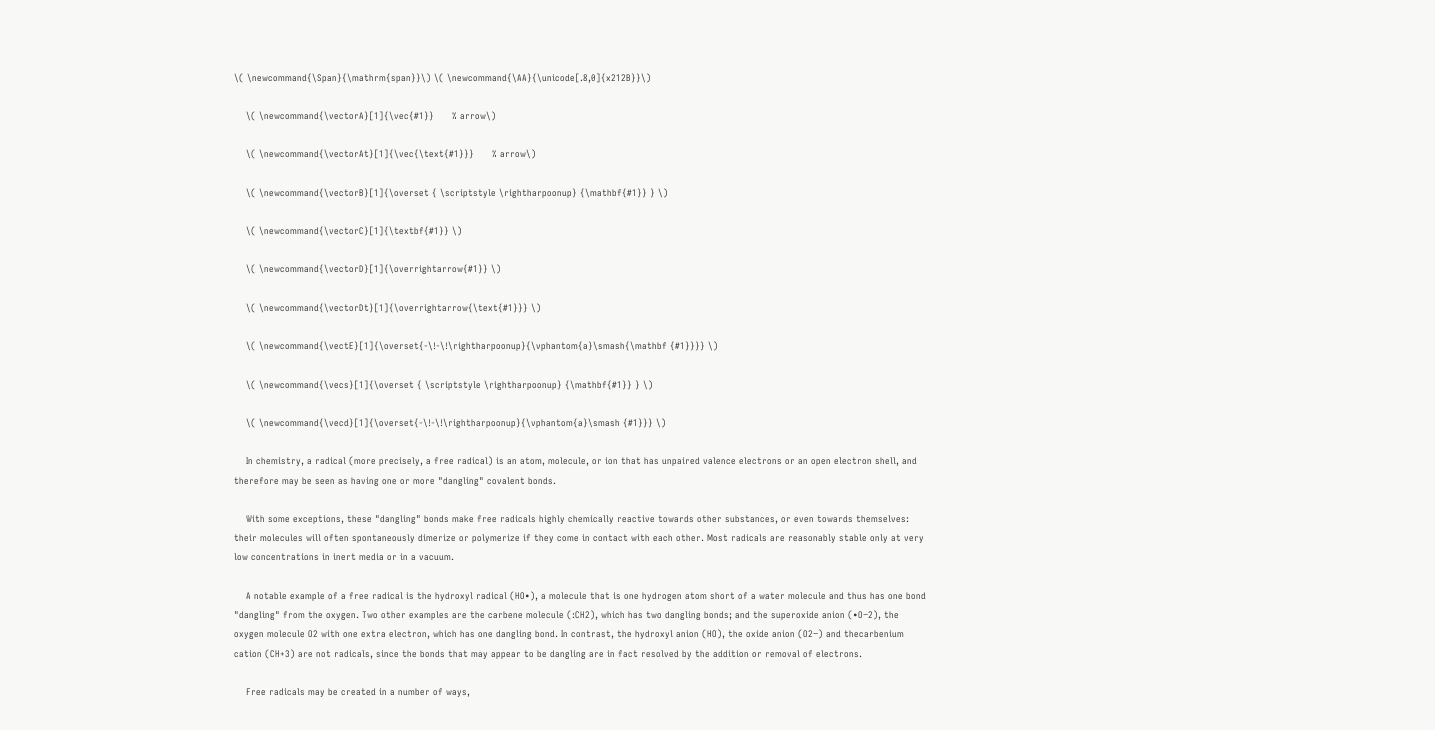\( \newcommand{\Span}{\mathrm{span}}\) \( \newcommand{\AA}{\unicode[.8,0]{x212B}}\)

    \( \newcommand{\vectorA}[1]{\vec{#1}}      % arrow\)

    \( \newcommand{\vectorAt}[1]{\vec{\text{#1}}}      % arrow\)

    \( \newcommand{\vectorB}[1]{\overset { \scriptstyle \rightharpoonup} {\mathbf{#1}} } \)

    \( \newcommand{\vectorC}[1]{\textbf{#1}} \)

    \( \newcommand{\vectorD}[1]{\overrightarrow{#1}} \)

    \( \newcommand{\vectorDt}[1]{\overrightarrow{\text{#1}}} \)

    \( \newcommand{\vectE}[1]{\overset{-\!-\!\rightharpoonup}{\vphantom{a}\smash{\mathbf {#1}}}} \)

    \( \newcommand{\vecs}[1]{\overset { \scriptstyle \rightharpoonup} {\mathbf{#1}} } \)

    \( \newcommand{\vecd}[1]{\overset{-\!-\!\rightharpoonup}{\vphantom{a}\smash {#1}}} \)

    In chemistry, a radical (more precisely, a free radical) is an atom, molecule, or ion that has unpaired valence electrons or an open electron shell, and therefore may be seen as having one or more "dangling" covalent bonds.

    With some exceptions, these "dangling" bonds make free radicals highly chemically reactive towards other substances, or even towards themselves: their molecules will often spontaneously dimerize or polymerize if they come in contact with each other. Most radicals are reasonably stable only at very low concentrations in inert media or in a vacuum.

    A notable example of a free radical is the hydroxyl radical (HO•), a molecule that is one hydrogen atom short of a water molecule and thus has one bond "dangling" from the oxygen. Two other examples are the carbene molecule (:CH2), which has two dangling bonds; and the superoxide anion (•O−2), the oxygen molecule O2 with one extra electron, which has one dangling bond. In contrast, the hydroxyl anion (HO), the oxide anion (O2−) and thecarbenium cation (CH+3) are not radicals, since the bonds that may appear to be dangling are in fact resolved by the addition or removal of electrons.

    Free radicals may be created in a number of ways,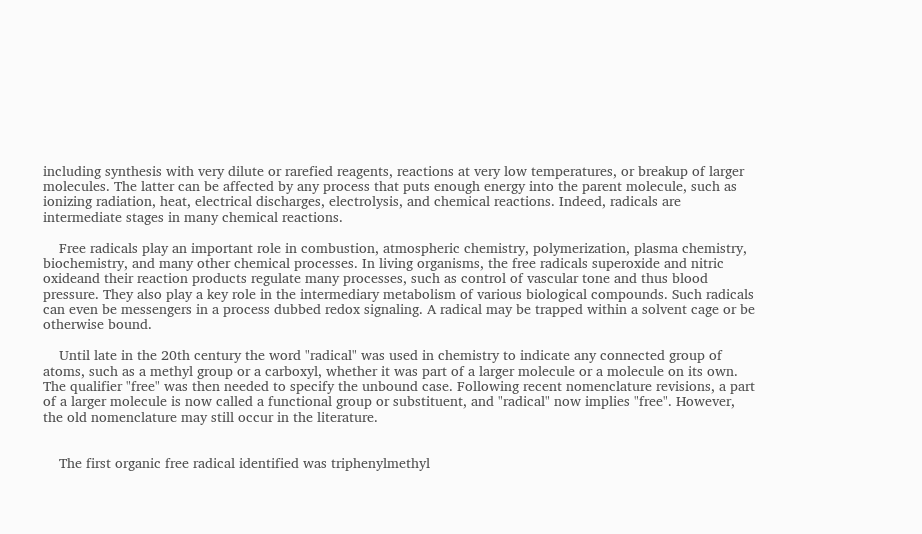including synthesis with very dilute or rarefied reagents, reactions at very low temperatures, or breakup of larger molecules. The latter can be affected by any process that puts enough energy into the parent molecule, such as ionizing radiation, heat, electrical discharges, electrolysis, and chemical reactions. Indeed, radicals are intermediate stages in many chemical reactions.

    Free radicals play an important role in combustion, atmospheric chemistry, polymerization, plasma chemistry, biochemistry, and many other chemical processes. In living organisms, the free radicals superoxide and nitric oxideand their reaction products regulate many processes, such as control of vascular tone and thus blood pressure. They also play a key role in the intermediary metabolism of various biological compounds. Such radicals can even be messengers in a process dubbed redox signaling. A radical may be trapped within a solvent cage or be otherwise bound.

    Until late in the 20th century the word "radical" was used in chemistry to indicate any connected group of atoms, such as a methyl group or a carboxyl, whether it was part of a larger molecule or a molecule on its own. The qualifier "free" was then needed to specify the unbound case. Following recent nomenclature revisions, a part of a larger molecule is now called a functional group or substituent, and "radical" now implies "free". However, the old nomenclature may still occur in the literature.


    The first organic free radical identified was triphenylmethyl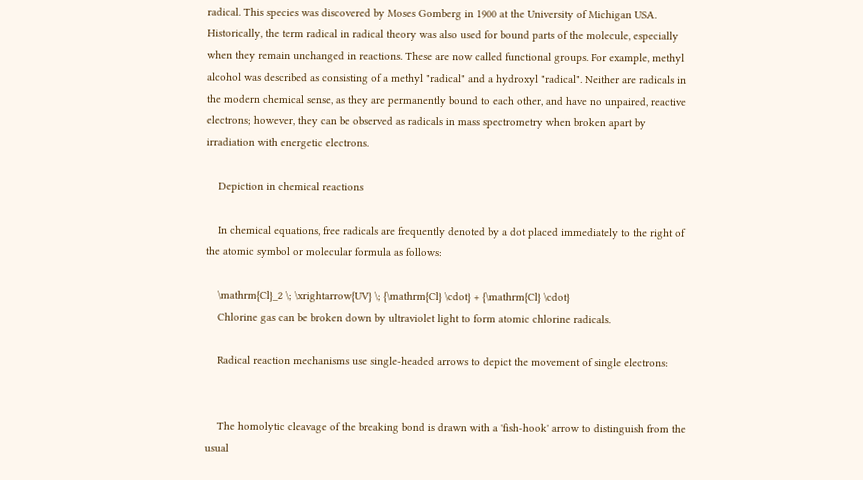radical. This species was discovered by Moses Gomberg in 1900 at the University of Michigan USA. Historically, the term radical in radical theory was also used for bound parts of the molecule, especially when they remain unchanged in reactions. These are now called functional groups. For example, methyl alcohol was described as consisting of a methyl "radical" and a hydroxyl "radical". Neither are radicals in the modern chemical sense, as they are permanently bound to each other, and have no unpaired, reactive electrons; however, they can be observed as radicals in mass spectrometry when broken apart by irradiation with energetic electrons.

    Depiction in chemical reactions

    In chemical equations, free radicals are frequently denoted by a dot placed immediately to the right of the atomic symbol or molecular formula as follows:

    \mathrm{Cl}_2 \; \xrightarrow{UV} \; {\mathrm{Cl} \cdot} + {\mathrm{Cl} \cdot}
    Chlorine gas can be broken down by ultraviolet light to form atomic chlorine radicals.

    Radical reaction mechanisms use single-headed arrows to depict the movement of single electrons:


    The homolytic cleavage of the breaking bond is drawn with a 'fish-hook' arrow to distinguish from the usual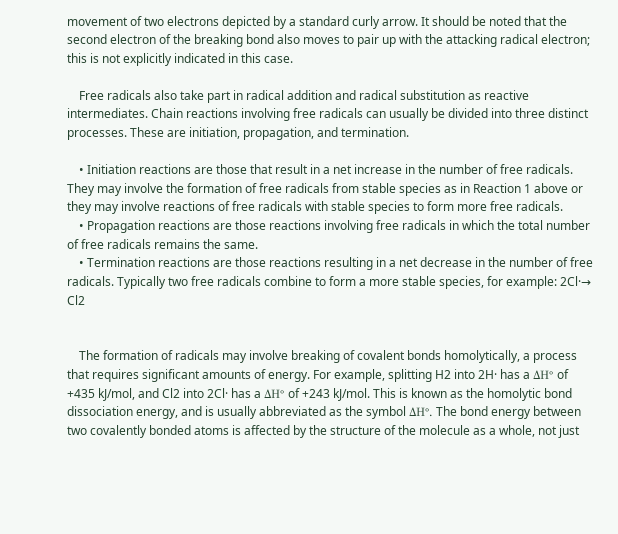movement of two electrons depicted by a standard curly arrow. It should be noted that the second electron of the breaking bond also moves to pair up with the attacking radical electron; this is not explicitly indicated in this case.

    Free radicals also take part in radical addition and radical substitution as reactive intermediates. Chain reactions involving free radicals can usually be divided into three distinct processes. These are initiation, propagation, and termination.

    • Initiation reactions are those that result in a net increase in the number of free radicals. They may involve the formation of free radicals from stable species as in Reaction 1 above or they may involve reactions of free radicals with stable species to form more free radicals.
    • Propagation reactions are those reactions involving free radicals in which the total number of free radicals remains the same.
    • Termination reactions are those reactions resulting in a net decrease in the number of free radicals. Typically two free radicals combine to form a more stable species, for example: 2Cl·→ Cl2


    The formation of radicals may involve breaking of covalent bonds homolytically, a process that requires significant amounts of energy. For example, splitting H2 into 2H· has a ΔH° of +435 kJ/mol, and Cl2 into 2Cl· has a ΔH° of +243 kJ/mol. This is known as the homolytic bond dissociation energy, and is usually abbreviated as the symbol ΔH°. The bond energy between two covalently bonded atoms is affected by the structure of the molecule as a whole, not just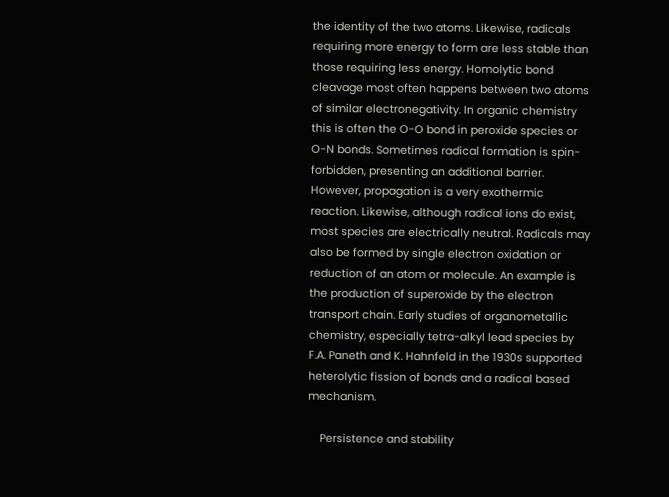the identity of the two atoms. Likewise, radicals requiring more energy to form are less stable than those requiring less energy. Homolytic bond cleavage most often happens between two atoms of similar electronegativity. In organic chemistry this is often the O-O bond in peroxide species or O-N bonds. Sometimes radical formation is spin-forbidden, presenting an additional barrier. However, propagation is a very exothermic reaction. Likewise, although radical ions do exist, most species are electrically neutral. Radicals may also be formed by single electron oxidation or reduction of an atom or molecule. An example is the production of superoxide by the electron transport chain. Early studies of organometallic chemistry, especially tetra-alkyl lead species by F.A. Paneth and K. Hahnfeld in the 1930s supported heterolytic fission of bonds and a radical based mechanism.

    Persistence and stability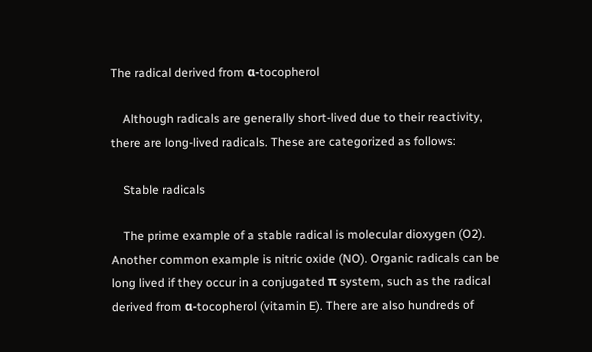The radical derived from α-tocopherol

    Although radicals are generally short-lived due to their reactivity, there are long-lived radicals. These are categorized as follows:

    Stable radicals

    The prime example of a stable radical is molecular dioxygen (O2). Another common example is nitric oxide (NO). Organic radicals can be long lived if they occur in a conjugated π system, such as the radical derived from α-tocopherol (vitamin E). There are also hundreds of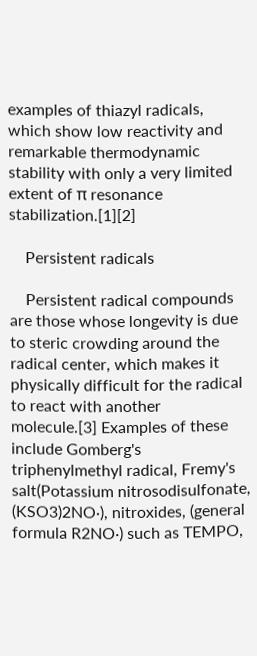examples of thiazyl radicals, which show low reactivity and remarkable thermodynamic stability with only a very limited extent of π resonance stabilization.[1][2]

    Persistent radicals

    Persistent radical compounds are those whose longevity is due to steric crowding around the radical center, which makes it physically difficult for the radical to react with another molecule.[3] Examples of these include Gomberg's triphenylmethyl radical, Fremy's salt(Potassium nitrosodisulfonate, (KSO3)2NO·), nitroxides, (general formula R2NO·) such as TEMPO,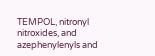TEMPOL, nitronyl nitroxides, and azephenylenyls and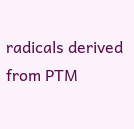radicals derived from PTM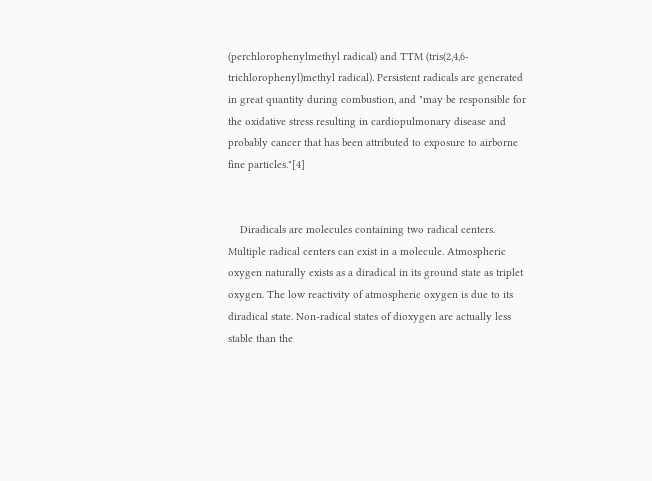(perchlorophenylmethyl radical) and TTM (tris(2,4,6-trichlorophenyl)methyl radical). Persistent radicals are generated in great quantity during combustion, and "may be responsible for the oxidative stress resulting in cardiopulmonary disease and probably cancer that has been attributed to exposure to airborne fine particles."[4]


    Diradicals are molecules containing two radical centers. Multiple radical centers can exist in a molecule. Atmospheric oxygen naturally exists as a diradical in its ground state as triplet oxygen. The low reactivity of atmospheric oxygen is due to its diradical state. Non-radical states of dioxygen are actually less stable than the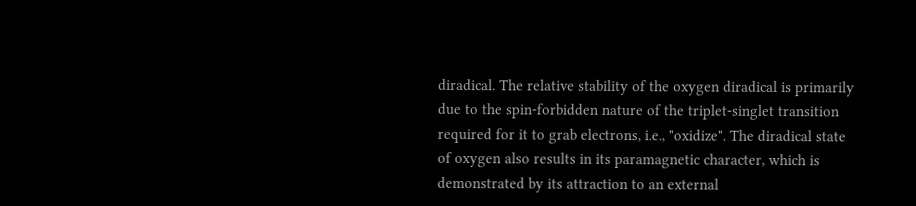diradical. The relative stability of the oxygen diradical is primarily due to the spin-forbidden nature of the triplet-singlet transition required for it to grab electrons, i.e., "oxidize". The diradical state of oxygen also results in its paramagnetic character, which is demonstrated by its attraction to an external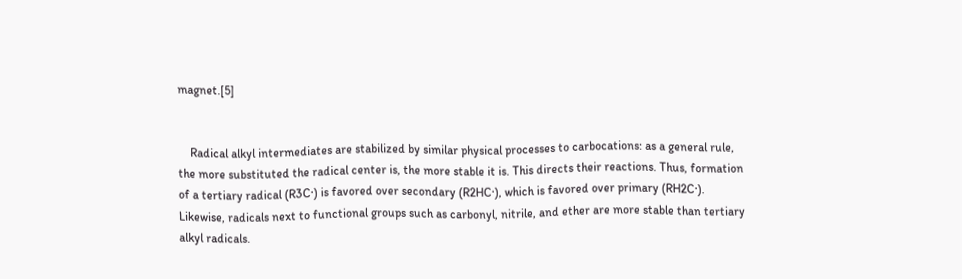magnet.[5]


    Radical alkyl intermediates are stabilized by similar physical processes to carbocations: as a general rule, the more substituted the radical center is, the more stable it is. This directs their reactions. Thus, formation of a tertiary radical (R3C·) is favored over secondary (R2HC·), which is favored over primary (RH2C·). Likewise, radicals next to functional groups such as carbonyl, nitrile, and ether are more stable than tertiary alkyl radicals.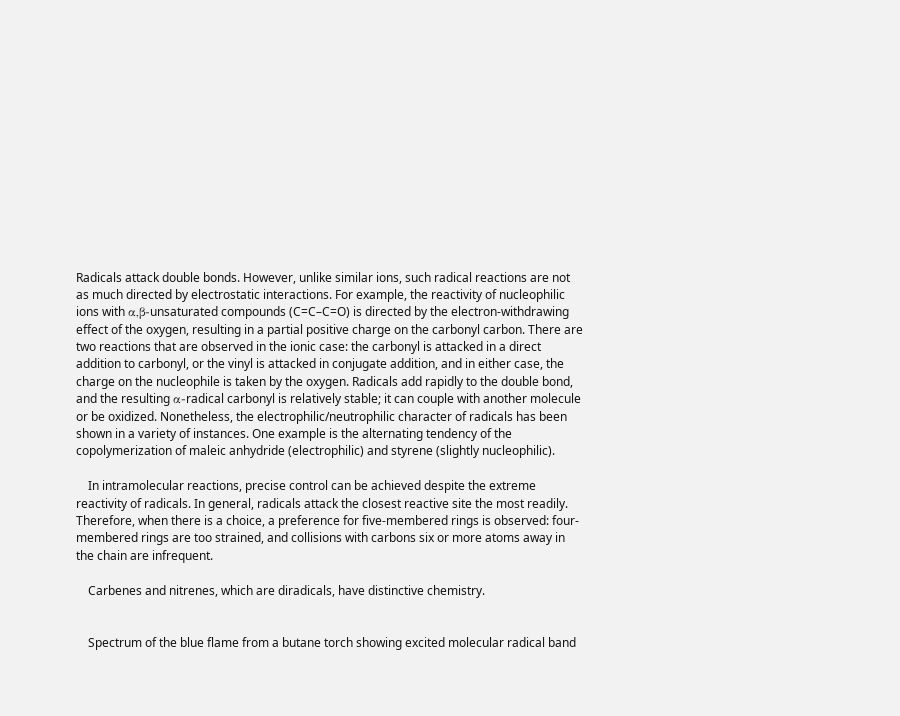Radicals attack double bonds. However, unlike similar ions, such radical reactions are not as much directed by electrostatic interactions. For example, the reactivity of nucleophilic ions with α,β-unsaturated compounds (C=C–C=O) is directed by the electron-withdrawing effect of the oxygen, resulting in a partial positive charge on the carbonyl carbon. There are two reactions that are observed in the ionic case: the carbonyl is attacked in a direct addition to carbonyl, or the vinyl is attacked in conjugate addition, and in either case, the charge on the nucleophile is taken by the oxygen. Radicals add rapidly to the double bond, and the resulting α-radical carbonyl is relatively stable; it can couple with another molecule or be oxidized. Nonetheless, the electrophilic/neutrophilic character of radicals has been shown in a variety of instances. One example is the alternating tendency of the copolymerization of maleic anhydride (electrophilic) and styrene (slightly nucleophilic).

    In intramolecular reactions, precise control can be achieved despite the extreme reactivity of radicals. In general, radicals attack the closest reactive site the most readily. Therefore, when there is a choice, a preference for five-membered rings is observed: four-membered rings are too strained, and collisions with carbons six or more atoms away in the chain are infrequent.

    Carbenes and nitrenes, which are diradicals, have distinctive chemistry.


    Spectrum of the blue flame from a butane torch showing excited molecular radical band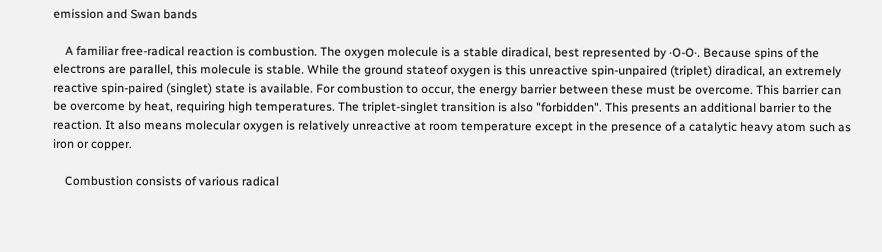emission and Swan bands

    A familiar free-radical reaction is combustion. The oxygen molecule is a stable diradical, best represented by ·O-O·. Because spins of the electrons are parallel, this molecule is stable. While the ground stateof oxygen is this unreactive spin-unpaired (triplet) diradical, an extremely reactive spin-paired (singlet) state is available. For combustion to occur, the energy barrier between these must be overcome. This barrier can be overcome by heat, requiring high temperatures. The triplet-singlet transition is also "forbidden". This presents an additional barrier to the reaction. It also means molecular oxygen is relatively unreactive at room temperature except in the presence of a catalytic heavy atom such as iron or copper.

    Combustion consists of various radical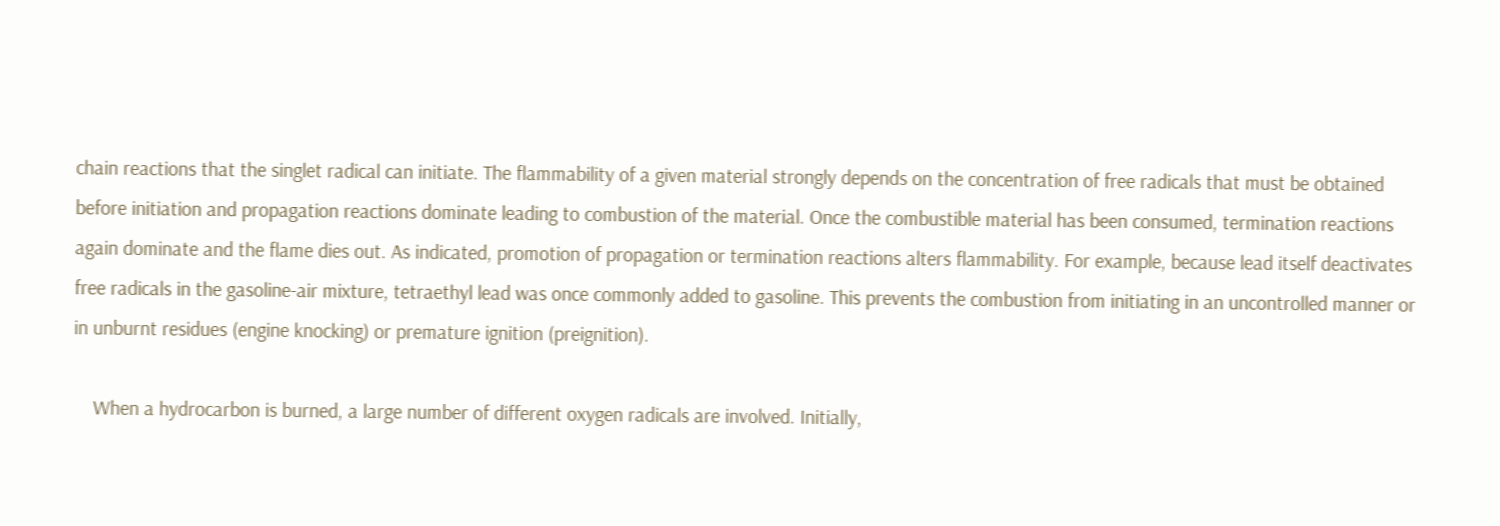chain reactions that the singlet radical can initiate. The flammability of a given material strongly depends on the concentration of free radicals that must be obtained before initiation and propagation reactions dominate leading to combustion of the material. Once the combustible material has been consumed, termination reactions again dominate and the flame dies out. As indicated, promotion of propagation or termination reactions alters flammability. For example, because lead itself deactivates free radicals in the gasoline-air mixture, tetraethyl lead was once commonly added to gasoline. This prevents the combustion from initiating in an uncontrolled manner or in unburnt residues (engine knocking) or premature ignition (preignition).

    When a hydrocarbon is burned, a large number of different oxygen radicals are involved. Initially,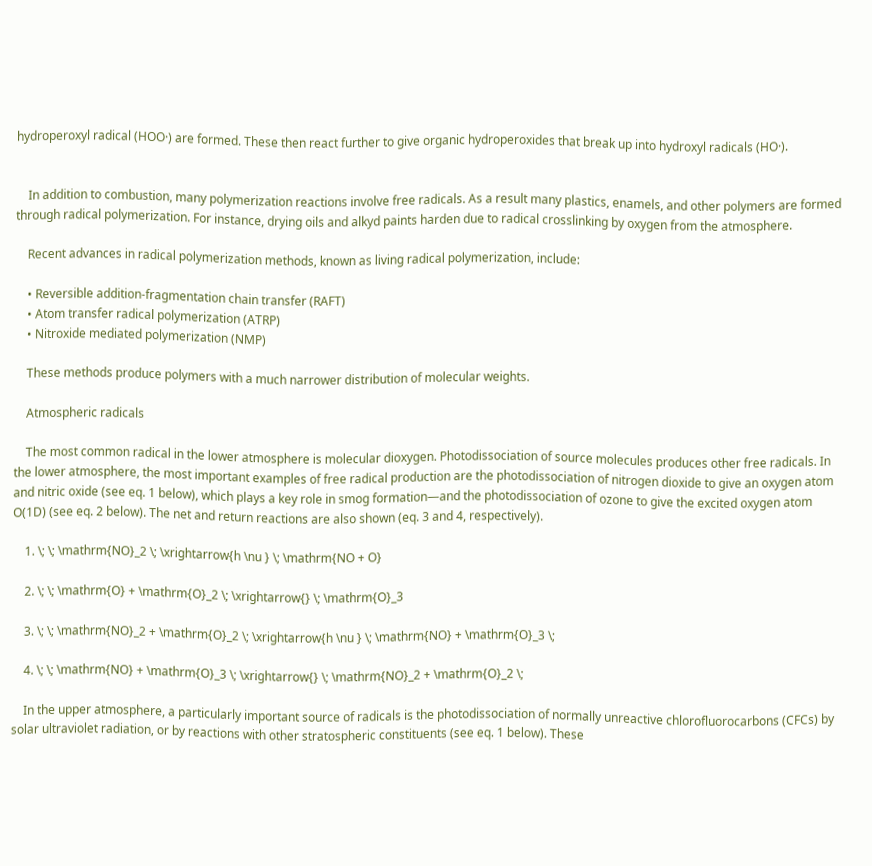hydroperoxyl radical (HOO·) are formed. These then react further to give organic hydroperoxides that break up into hydroxyl radicals (HO·).


    In addition to combustion, many polymerization reactions involve free radicals. As a result many plastics, enamels, and other polymers are formed through radical polymerization. For instance, drying oils and alkyd paints harden due to radical crosslinking by oxygen from the atmosphere.

    Recent advances in radical polymerization methods, known as living radical polymerization, include:

    • Reversible addition-fragmentation chain transfer (RAFT)
    • Atom transfer radical polymerization (ATRP)
    • Nitroxide mediated polymerization (NMP)

    These methods produce polymers with a much narrower distribution of molecular weights.

    Atmospheric radicals

    The most common radical in the lower atmosphere is molecular dioxygen. Photodissociation of source molecules produces other free radicals. In the lower atmosphere, the most important examples of free radical production are the photodissociation of nitrogen dioxide to give an oxygen atom and nitric oxide (see eq. 1 below), which plays a key role in smog formation—and the photodissociation of ozone to give the excited oxygen atom O(1D) (see eq. 2 below). The net and return reactions are also shown (eq. 3 and 4, respectively).

    1. \; \; \mathrm{NO}_2 \; \xrightarrow{h \nu } \; \mathrm{NO + O}

    2. \; \; \mathrm{O} + \mathrm{O}_2 \; \xrightarrow{} \; \mathrm{O}_3

    3. \; \; \mathrm{NO}_2 + \mathrm{O}_2 \; \xrightarrow{h \nu } \; \mathrm{NO} + \mathrm{O}_3 \;

    4. \; \; \mathrm{NO} + \mathrm{O}_3 \; \xrightarrow{} \; \mathrm{NO}_2 + \mathrm{O}_2 \;

    In the upper atmosphere, a particularly important source of radicals is the photodissociation of normally unreactive chlorofluorocarbons (CFCs) by solar ultraviolet radiation, or by reactions with other stratospheric constituents (see eq. 1 below). These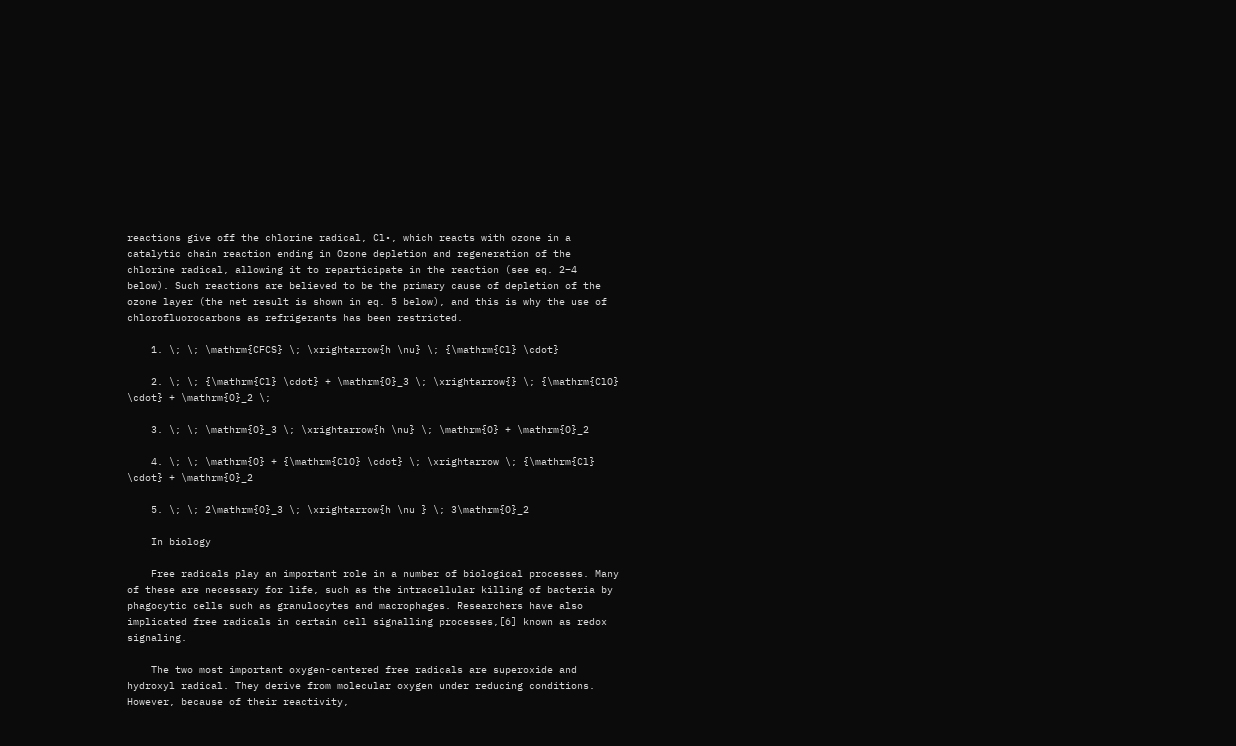reactions give off the chlorine radical, Cl•, which reacts with ozone in a catalytic chain reaction ending in Ozone depletion and regeneration of the chlorine radical, allowing it to reparticipate in the reaction (see eq. 2–4 below). Such reactions are believed to be the primary cause of depletion of the ozone layer (the net result is shown in eq. 5 below), and this is why the use of chlorofluorocarbons as refrigerants has been restricted.

    1. \; \; \mathrm{CFCS} \; \xrightarrow{h \nu} \; {\mathrm{Cl} \cdot}

    2. \; \; {\mathrm{Cl} \cdot} + \mathrm{O}_3 \; \xrightarrow{} \; {\mathrm{ClO} \cdot} + \mathrm{O}_2 \;

    3. \; \; \mathrm{O}_3 \; \xrightarrow{h \nu} \; \mathrm{O} + \mathrm{O}_2

    4. \; \; \mathrm{O} + {\mathrm{ClO} \cdot} \; \xrightarrow \; {\mathrm{Cl} \cdot} + \mathrm{O}_2

    5. \; \; 2\mathrm{O}_3 \; \xrightarrow{h \nu } \; 3\mathrm{O}_2

    In biology

    Free radicals play an important role in a number of biological processes. Many of these are necessary for life, such as the intracellular killing of bacteria by phagocytic cells such as granulocytes and macrophages. Researchers have also implicated free radicals in certain cell signalling processes,[6] known as redox signaling.

    The two most important oxygen-centered free radicals are superoxide and hydroxyl radical. They derive from molecular oxygen under reducing conditions. However, because of their reactivity,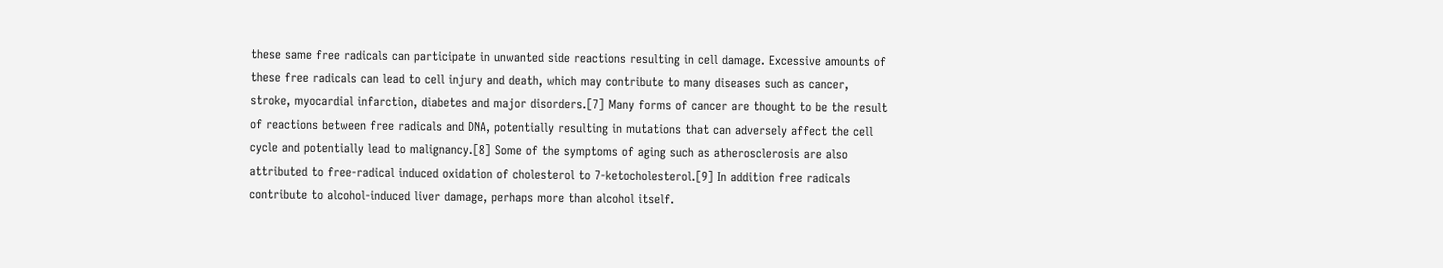these same free radicals can participate in unwanted side reactions resulting in cell damage. Excessive amounts of these free radicals can lead to cell injury and death, which may contribute to many diseases such as cancer, stroke, myocardial infarction, diabetes and major disorders.[7] Many forms of cancer are thought to be the result of reactions between free radicals and DNA, potentially resulting in mutations that can adversely affect the cell cycle and potentially lead to malignancy.[8] Some of the symptoms of aging such as atherosclerosis are also attributed to free-radical induced oxidation of cholesterol to 7-ketocholesterol.[9] In addition free radicals contribute to alcohol-induced liver damage, perhaps more than alcohol itself.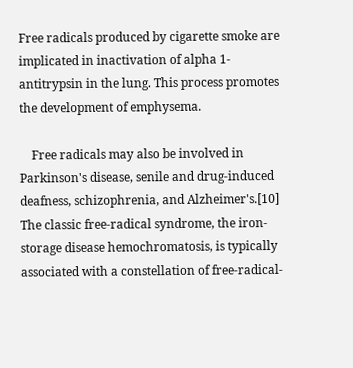Free radicals produced by cigarette smoke are implicated in inactivation of alpha 1-antitrypsin in the lung. This process promotes the development of emphysema.

    Free radicals may also be involved in Parkinson's disease, senile and drug-induced deafness, schizophrenia, and Alzheimer's.[10] The classic free-radical syndrome, the iron-storage disease hemochromatosis, is typically associated with a constellation of free-radical-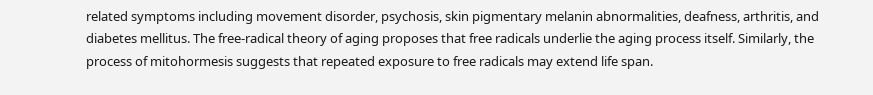related symptoms including movement disorder, psychosis, skin pigmentary melanin abnormalities, deafness, arthritis, and diabetes mellitus. The free-radical theory of aging proposes that free radicals underlie the aging process itself. Similarly, the process of mitohormesis suggests that repeated exposure to free radicals may extend life span.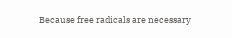Because free radicals are necessary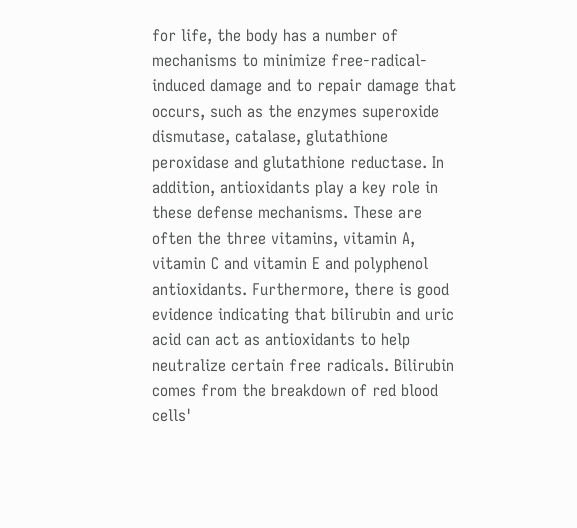for life, the body has a number of mechanisms to minimize free-radical-induced damage and to repair damage that occurs, such as the enzymes superoxide dismutase, catalase, glutathione peroxidase and glutathione reductase. In addition, antioxidants play a key role in these defense mechanisms. These are often the three vitamins, vitamin A, vitamin C and vitamin E and polyphenol antioxidants. Furthermore, there is good evidence indicating that bilirubin and uric acid can act as antioxidants to help neutralize certain free radicals. Bilirubin comes from the breakdown of red blood cells'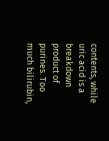contents, while uric acid is a breakdown product of purines. Too much bilirubin,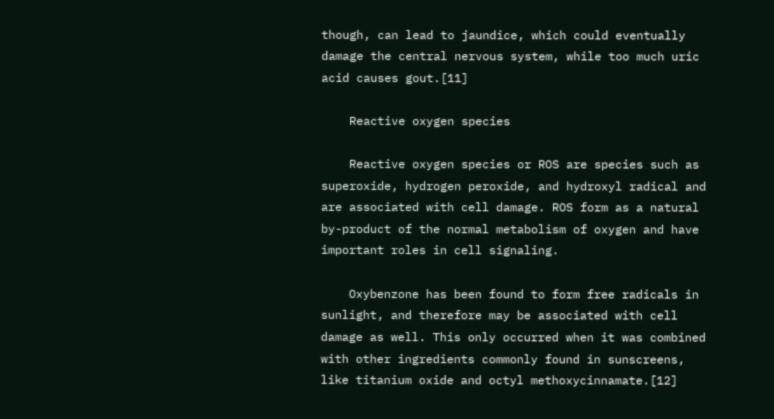though, can lead to jaundice, which could eventually damage the central nervous system, while too much uric acid causes gout.[11]

    Reactive oxygen species

    Reactive oxygen species or ROS are species such as superoxide, hydrogen peroxide, and hydroxyl radical and are associated with cell damage. ROS form as a natural by-product of the normal metabolism of oxygen and have important roles in cell signaling.

    Oxybenzone has been found to form free radicals in sunlight, and therefore may be associated with cell damage as well. This only occurred when it was combined with other ingredients commonly found in sunscreens, like titanium oxide and octyl methoxycinnamate.[12]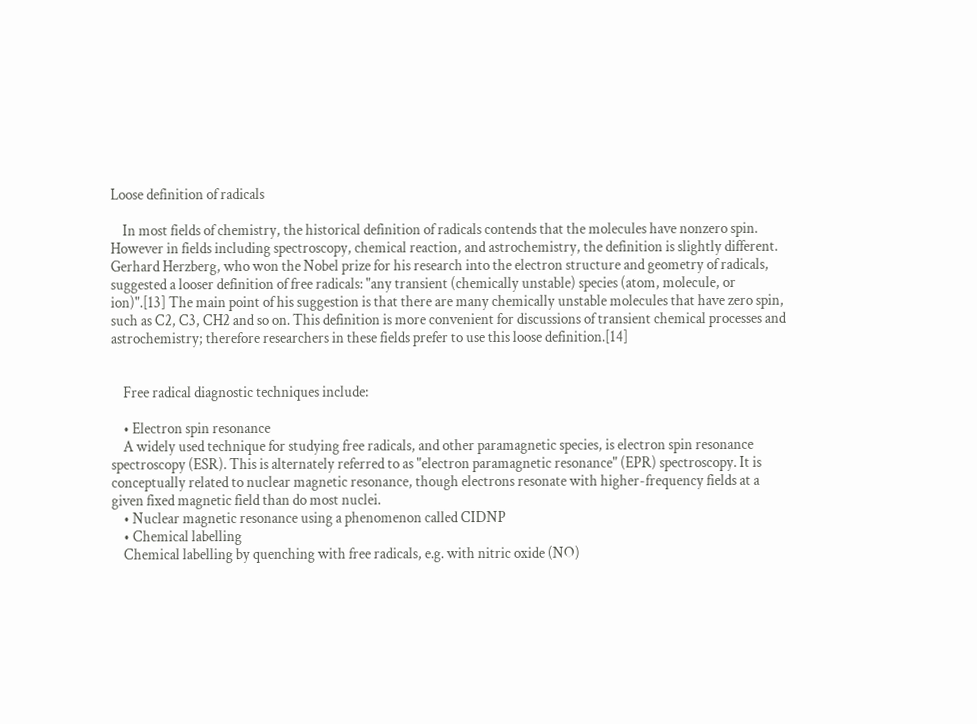Loose definition of radicals

    In most fields of chemistry, the historical definition of radicals contends that the molecules have nonzero spin. However in fields including spectroscopy, chemical reaction, and astrochemistry, the definition is slightly different. Gerhard Herzberg, who won the Nobel prize for his research into the electron structure and geometry of radicals, suggested a looser definition of free radicals: "any transient (chemically unstable) species (atom, molecule, or ion)".[13] The main point of his suggestion is that there are many chemically unstable molecules that have zero spin, such as C2, C3, CH2 and so on. This definition is more convenient for discussions of transient chemical processes and astrochemistry; therefore researchers in these fields prefer to use this loose definition.[14]


    Free radical diagnostic techniques include:

    • Electron spin resonance
    A widely used technique for studying free radicals, and other paramagnetic species, is electron spin resonance spectroscopy (ESR). This is alternately referred to as "electron paramagnetic resonance" (EPR) spectroscopy. It is conceptually related to nuclear magnetic resonance, though electrons resonate with higher-frequency fields at a given fixed magnetic field than do most nuclei.
    • Nuclear magnetic resonance using a phenomenon called CIDNP
    • Chemical labelling
    Chemical labelling by quenching with free radicals, e.g. with nitric oxide (NO)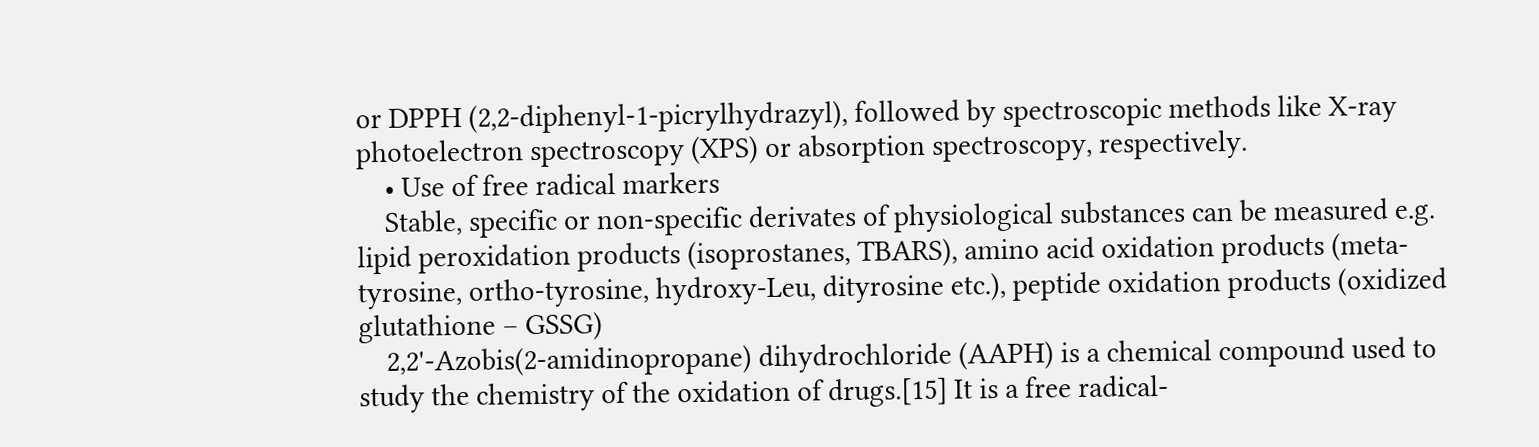or DPPH (2,2-diphenyl-1-picrylhydrazyl), followed by spectroscopic methods like X-ray photoelectron spectroscopy (XPS) or absorption spectroscopy, respectively.
    • Use of free radical markers
    Stable, specific or non-specific derivates of physiological substances can be measured e.g. lipid peroxidation products (isoprostanes, TBARS), amino acid oxidation products (meta-tyrosine, ortho-tyrosine, hydroxy-Leu, dityrosine etc.), peptide oxidation products (oxidized glutathione – GSSG)
    2,2'-Azobis(2-amidinopropane) dihydrochloride (AAPH) is a chemical compound used to study the chemistry of the oxidation of drugs.[15] It is a free radical-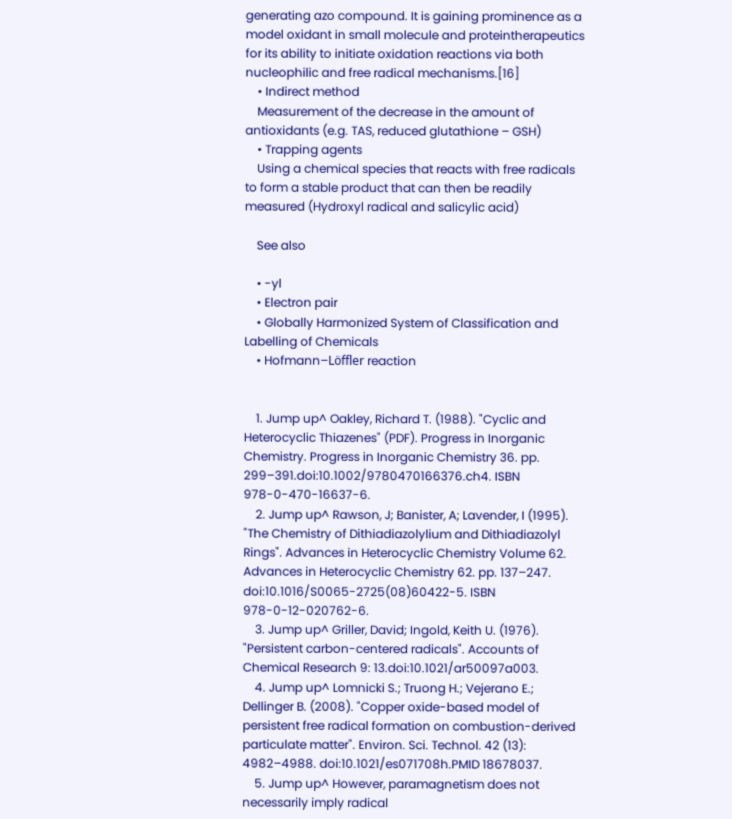generating azo compound. It is gaining prominence as a model oxidant in small molecule and proteintherapeutics for its ability to initiate oxidation reactions via both nucleophilic and free radical mechanisms.[16]
    • Indirect method
    Measurement of the decrease in the amount of antioxidants (e.g. TAS, reduced glutathione – GSH)
    • Trapping agents
    Using a chemical species that reacts with free radicals to form a stable product that can then be readily measured (Hydroxyl radical and salicylic acid)

    See also

    • -yl
    • Electron pair
    • Globally Harmonized System of Classification and Labelling of Chemicals
    • Hofmann–Löffler reaction


    1. Jump up^ Oakley, Richard T. (1988). "Cyclic and Heterocyclic Thiazenes" (PDF). Progress in Inorganic Chemistry. Progress in Inorganic Chemistry 36. pp. 299–391.doi:10.1002/9780470166376.ch4. ISBN 978-0-470-16637-6.
    2. Jump up^ Rawson, J; Banister, A; Lavender, I (1995). "The Chemistry of Dithiadiazolylium and Dithiadiazolyl Rings". Advances in Heterocyclic Chemistry Volume 62. Advances in Heterocyclic Chemistry 62. pp. 137–247. doi:10.1016/S0065-2725(08)60422-5. ISBN 978-0-12-020762-6.
    3. Jump up^ Griller, David; Ingold, Keith U. (1976). "Persistent carbon-centered radicals". Accounts of Chemical Research 9: 13.doi:10.1021/ar50097a003.
    4. Jump up^ Lomnicki S.; Truong H.; Vejerano E.; Dellinger B. (2008). "Copper oxide-based model of persistent free radical formation on combustion-derived particulate matter". Environ. Sci. Technol. 42 (13): 4982–4988. doi:10.1021/es071708h.PMID 18678037.
    5. Jump up^ However, paramagnetism does not necessarily imply radical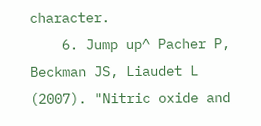character.
    6. Jump up^ Pacher P, Beckman JS, Liaudet L (2007). "Nitric oxide and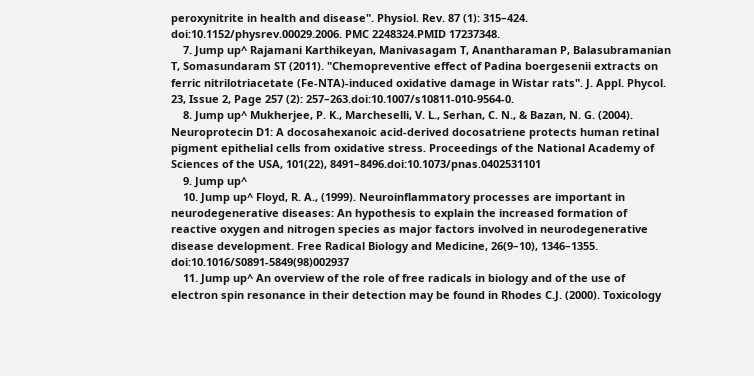peroxynitrite in health and disease". Physiol. Rev. 87 (1): 315–424. doi:10.1152/physrev.00029.2006. PMC 2248324.PMID 17237348.
    7. Jump up^ Rajamani Karthikeyan, Manivasagam T, Anantharaman P, Balasubramanian T, Somasundaram ST (2011). "Chemopreventive effect of Padina boergesenii extracts on ferric nitrilotriacetate (Fe-NTA)-induced oxidative damage in Wistar rats". J. Appl. Phycol. 23, Issue 2, Page 257 (2): 257–263.doi:10.1007/s10811-010-9564-0.
    8. Jump up^ Mukherjee, P. K., Marcheselli, V. L., Serhan, C. N., & Bazan, N. G. (2004). Neuroprotecin D1: A docosahexanoic acid-derived docosatriene protects human retinal pigment epithelial cells from oxidative stress. Proceedings of the National Academy of Sciences of the USA, 101(22), 8491–8496.doi:10.1073/pnas.0402531101
    9. Jump up^
    10. Jump up^ Floyd, R. A., (1999). Neuroinflammatory processes are important in neurodegenerative diseases: An hypothesis to explain the increased formation of reactive oxygen and nitrogen species as major factors involved in neurodegenerative disease development. Free Radical Biology and Medicine, 26(9–10), 1346–1355. doi:10.1016/S0891-5849(98)002937
    11. Jump up^ An overview of the role of free radicals in biology and of the use of electron spin resonance in their detection may be found in Rhodes C.J. (2000). Toxicology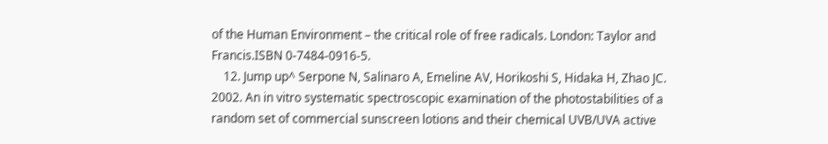of the Human Environment – the critical role of free radicals. London: Taylor and Francis.ISBN 0-7484-0916-5.
    12. Jump up^ Serpone N, Salinaro A, Emeline AV, Horikoshi S, Hidaka H, Zhao JC. 2002. An in vitro systematic spectroscopic examination of the photostabilities of a random set of commercial sunscreen lotions and their chemical UVB/UVA active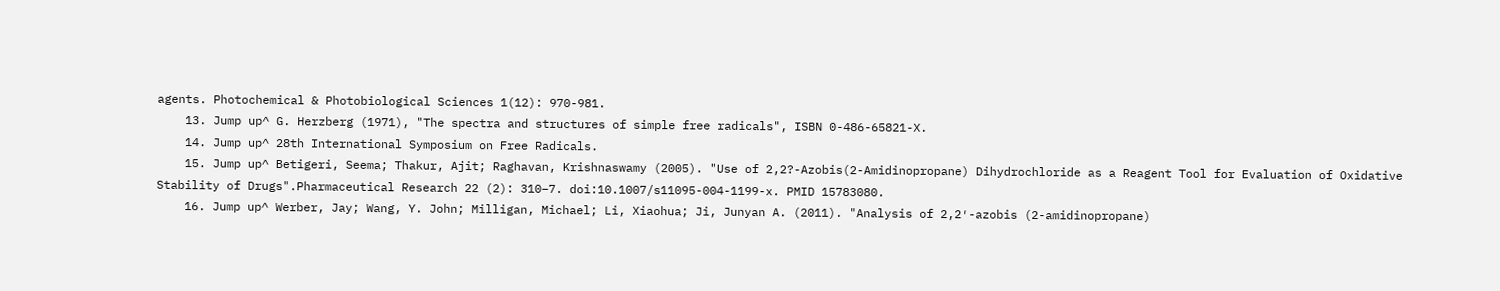agents. Photochemical & Photobiological Sciences 1(12): 970-981.
    13. Jump up^ G. Herzberg (1971), "The spectra and structures of simple free radicals", ISBN 0-486-65821-X.
    14. Jump up^ 28th International Symposium on Free Radicals.
    15. Jump up^ Betigeri, Seema; Thakur, Ajit; Raghavan, Krishnaswamy (2005). "Use of 2,2?-Azobis(2-Amidinopropane) Dihydrochloride as a Reagent Tool for Evaluation of Oxidative Stability of Drugs".Pharmaceutical Research 22 (2): 310–7. doi:10.1007/s11095-004-1199-x. PMID 15783080.
    16. Jump up^ Werber, Jay; Wang, Y. John; Milligan, Michael; Li, Xiaohua; Ji, Junyan A. (2011). "Analysis of 2,2′-azobis (2-amidinopropane)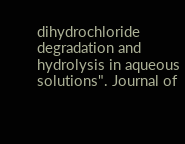dihydrochloride degradation and hydrolysis in aqueous solutions". Journal of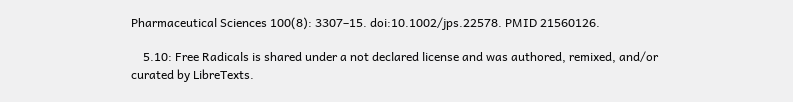Pharmaceutical Sciences 100(8): 3307–15. doi:10.1002/jps.22578. PMID 21560126.

    5.10: Free Radicals is shared under a not declared license and was authored, remixed, and/or curated by LibreTexts.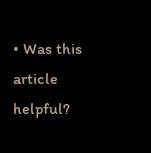• Was this article helpful?